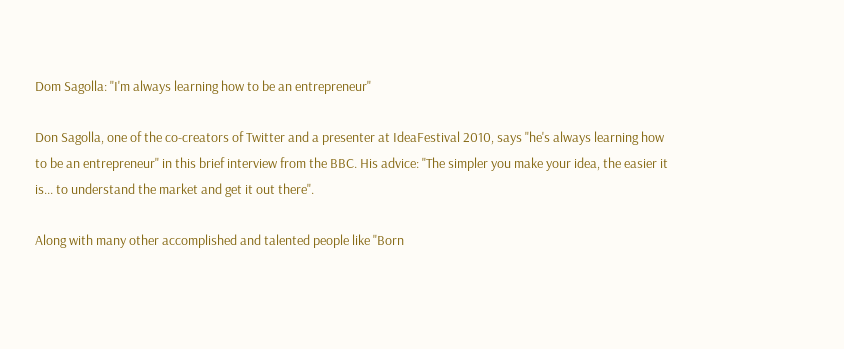Dom Sagolla: "I'm always learning how to be an entrepreneur"

Don Sagolla, one of the co-creators of Twitter and a presenter at IdeaFestival 2010, says "he's always learning how to be an entrepreneur" in this brief interview from the BBC. His advice: "The simpler you make your idea, the easier it is... to understand the market and get it out there".

Along with many other accomplished and talented people like "Born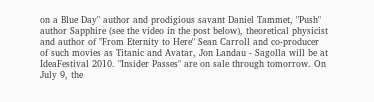on a Blue Day" author and prodigious savant Daniel Tammet, "Push" author Sapphire (see the video in the post below), theoretical physicist and author of "From Eternity to Here" Sean Carroll and co-producer of such movies as Titanic and Avatar, Jon Landau - Sagolla will be at IdeaFestival 2010. "Insider Passes" are on sale through tomorrow. On July 9, the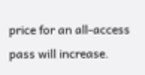price for an all-access pass will increase.